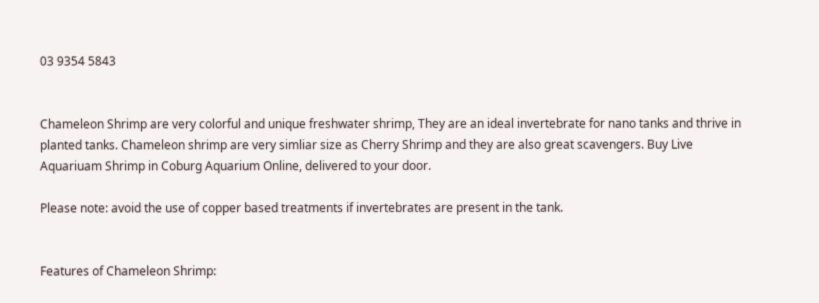03 9354 5843


Chameleon Shrimp are very colorful and unique freshwater shrimp, They are an ideal invertebrate for nano tanks and thrive in planted tanks. Chameleon shrimp are very simliar size as Cherry Shrimp and they are also great scavengers. Buy Live Aquariuam Shrimp in Coburg Aquarium Online, delivered to your door.

Please note: avoid the use of copper based treatments if invertebrates are present in the tank.


Features of Chameleon Shrimp: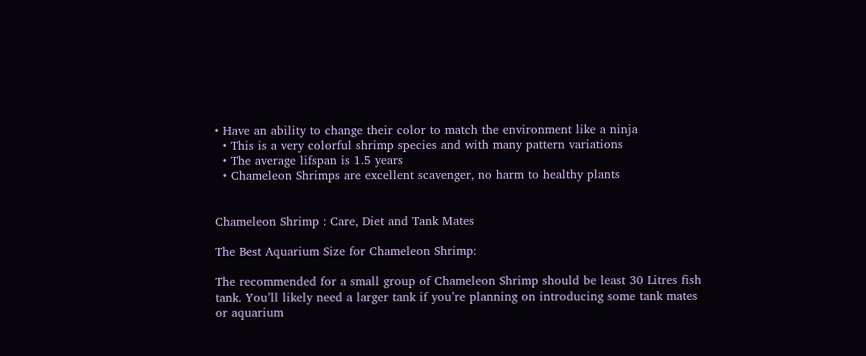• Have an ability to change their color to match the environment like a ninja
  • This is a very colorful shrimp species and with many pattern variations
  • The average lifspan is 1.5 years
  • Chameleon Shrimps are excellent scavenger, no harm to healthy plants


Chameleon Shrimp : Care, Diet and Tank Mates

The Best Aquarium Size for Chameleon Shrimp:

The recommended for a small group of Chameleon Shrimp should be least 30 Litres fish tank. You’ll likely need a larger tank if you’re planning on introducing some tank mates or aquarium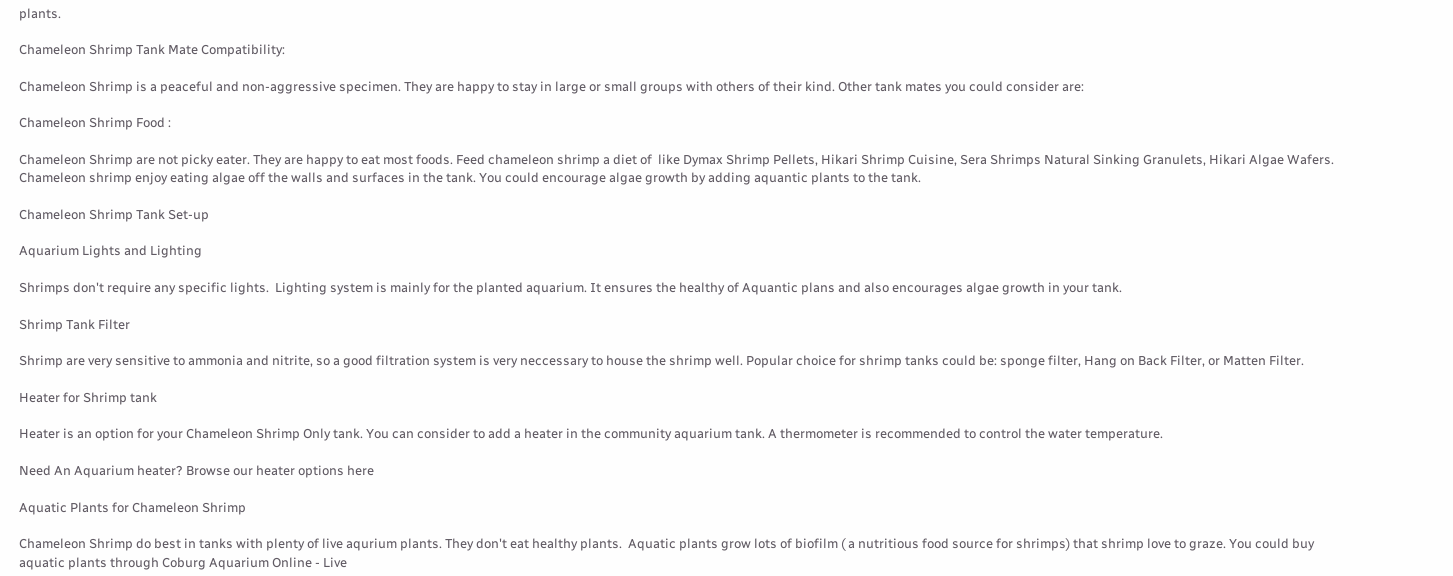plants.

Chameleon Shrimp Tank Mate Compatibility:

Chameleon Shrimp is a peaceful and non-aggressive specimen. They are happy to stay in large or small groups with others of their kind. Other tank mates you could consider are:

Chameleon Shrimp Food :

Chameleon Shrimp are not picky eater. They are happy to eat most foods. Feed chameleon shrimp a diet of  like Dymax Shrimp Pellets, Hikari Shrimp Cuisine, Sera Shrimps Natural Sinking Granulets, Hikari Algae Wafers. Chameleon shrimp enjoy eating algae off the walls and surfaces in the tank. You could encourage algae growth by adding aquantic plants to the tank.

Chameleon Shrimp Tank Set-up

Aquarium Lights and Lighting

Shrimps don't require any specific lights.  Lighting system is mainly for the planted aquarium. It ensures the healthy of Aquantic plans and also encourages algae growth in your tank.

Shrimp Tank Filter

Shrimp are very sensitive to ammonia and nitrite, so a good filtration system is very neccessary to house the shrimp well. Popular choice for shrimp tanks could be: sponge filter, Hang on Back Filter, or Matten Filter.

Heater for Shrimp tank

Heater is an option for your Chameleon Shrimp Only tank. You can consider to add a heater in the community aquarium tank. A thermometer is recommended to control the water temperature.

Need An Aquarium heater? Browse our heater options here

Aquatic Plants for Chameleon Shrimp

Chameleon Shrimp do best in tanks with plenty of live aqurium plants. They don't eat healthy plants.  Aquatic plants grow lots of biofilm ( a nutritious food source for shrimps) that shrimp love to graze. You could buy aquatic plants through Coburg Aquarium Online - Live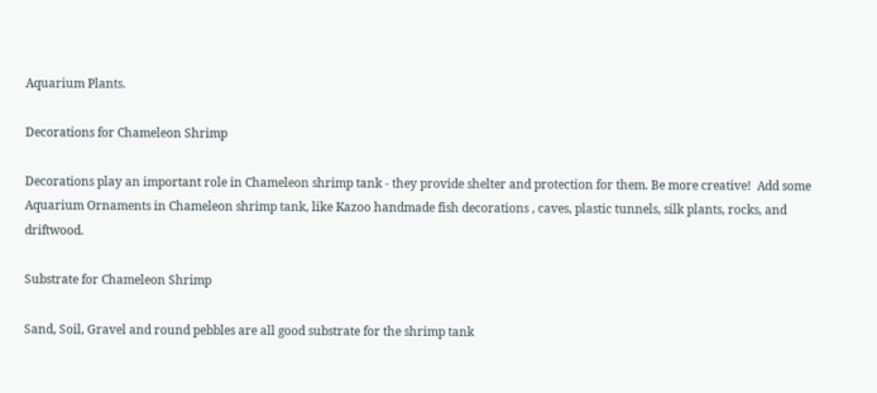Aquarium Plants.

Decorations for Chameleon Shrimp

Decorations play an important role in Chameleon shrimp tank - they provide shelter and protection for them. Be more creative!  Add some Aquarium Ornaments in Chameleon shrimp tank, like Kazoo handmade fish decorations , caves, plastic tunnels, silk plants, rocks, and driftwood.

Substrate for Chameleon Shrimp

Sand, Soil, Gravel and round pebbles are all good substrate for the shrimp tank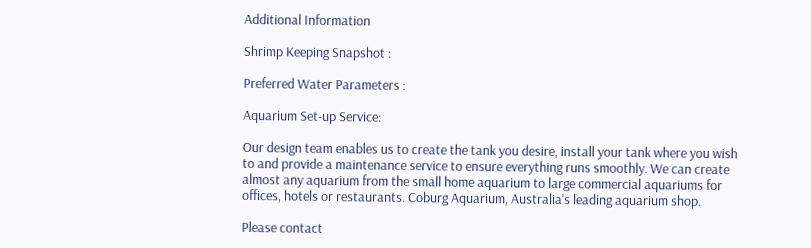Additional Information

Shrimp Keeping Snapshot :

Preferred Water Parameters :

Aquarium Set-up Service:

Our design team enables us to create the tank you desire, install your tank where you wish to and provide a maintenance service to ensure everything runs smoothly. We can create almost any aquarium from the small home aquarium to large commercial aquariums for offices, hotels or restaurants. Coburg Aquarium, Australia's leading aquarium shop.

Please contact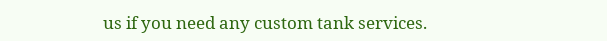us if you need any custom tank services.